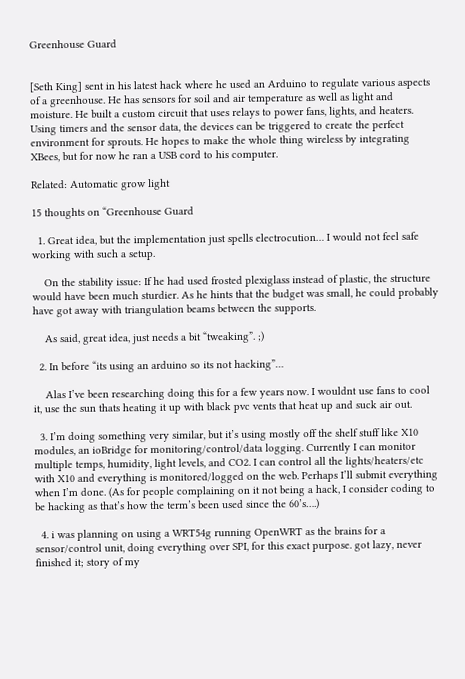Greenhouse Guard


[Seth King] sent in his latest hack where he used an Arduino to regulate various aspects of a greenhouse. He has sensors for soil and air temperature as well as light and moisture. He built a custom circuit that uses relays to power fans, lights, and heaters. Using timers and the sensor data, the devices can be triggered to create the perfect environment for sprouts. He hopes to make the whole thing wireless by integrating XBees, but for now he ran a USB cord to his computer.

Related: Automatic grow light

15 thoughts on “Greenhouse Guard

  1. Great idea, but the implementation just spells electrocution… I would not feel safe working with such a setup.

    On the stability issue: If he had used frosted plexiglass instead of plastic, the structure would have been much sturdier. As he hints that the budget was small, he could probably have got away with triangulation beams between the supports.

    As said, great idea, just needs a bit “tweaking”. ;)

  2. In before “its using an arduino so its not hacking”…

    Alas I’ve been researching doing this for a few years now. I wouldnt use fans to cool it, use the sun thats heating it up with black pvc vents that heat up and suck air out.

  3. I’m doing something very similar, but it’s using mostly off the shelf stuff like X10 modules, an ioBridge for monitoring/control/data logging. Currently I can monitor multiple temps, humidity, light levels, and CO2. I can control all the lights/heaters/etc with X10 and everything is monitored/logged on the web. Perhaps I’ll submit everything when I’m done. (As for people complaining on it not being a hack, I consider coding to be hacking as that’s how the term’s been used since the 60’s….)

  4. i was planning on using a WRT54g running OpenWRT as the brains for a sensor/control unit, doing everything over SPI, for this exact purpose. got lazy, never finished it; story of my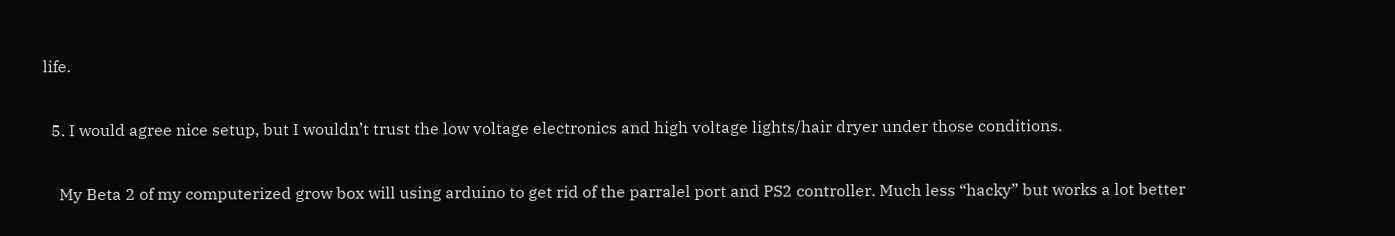life.

  5. I would agree nice setup, but I wouldn’t trust the low voltage electronics and high voltage lights/hair dryer under those conditions.

    My Beta 2 of my computerized grow box will using arduino to get rid of the parralel port and PS2 controller. Much less “hacky” but works a lot better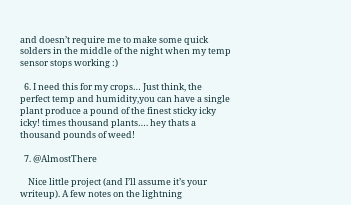and doesn’t require me to make some quick solders in the middle of the night when my temp sensor stops working :)

  6. I need this for my crops… Just think, the perfect temp and humidity,you can have a single plant produce a pound of the finest sticky icky icky! times thousand plants…. hey thats a thousand pounds of weed!

  7. @AlmostThere

    Nice little project (and I’ll assume it’s your writeup). A few notes on the lightning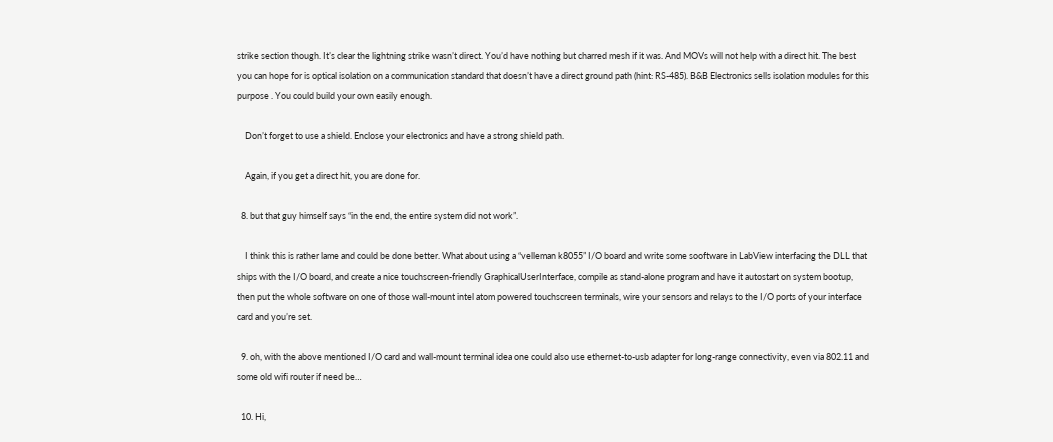strike section though. It’s clear the lightning strike wasn’t direct. You’d have nothing but charred mesh if it was. And MOVs will not help with a direct hit. The best you can hope for is optical isolation on a communication standard that doesn’t have a direct ground path (hint: RS-485). B&B Electronics sells isolation modules for this purpose . You could build your own easily enough.

    Don’t forget to use a shield. Enclose your electronics and have a strong shield path.

    Again, if you get a direct hit, you are done for.

  8. but that guy himself says “in the end, the entire system did not work”.

    I think this is rather lame and could be done better. What about using a “velleman k8055” I/O board and write some sooftware in LabView interfacing the DLL that ships with the I/O board, and create a nice touchscreen-friendly GraphicalUserInterface, compile as stand-alone program and have it autostart on system bootup, then put the whole software on one of those wall-mount intel atom powered touchscreen terminals, wire your sensors and relays to the I/O ports of your interface card and you’re set.

  9. oh, with the above mentioned I/O card and wall-mount terminal idea one could also use ethernet-to-usb adapter for long-range connectivity, even via 802.11 and some old wifi router if need be…

  10. Hi,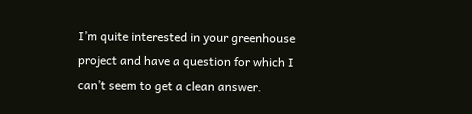I’m quite interested in your greenhouse project and have a question for which I can’t seem to get a clean answer.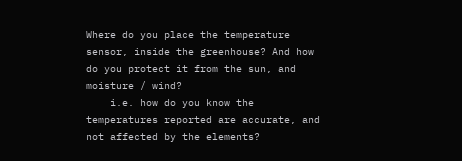Where do you place the temperature sensor, inside the greenhouse? And how do you protect it from the sun, and moisture / wind?
    i.e. how do you know the temperatures reported are accurate, and not affected by the elements?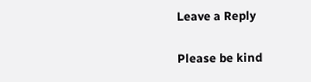Leave a Reply

Please be kind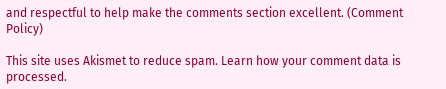and respectful to help make the comments section excellent. (Comment Policy)

This site uses Akismet to reduce spam. Learn how your comment data is processed.